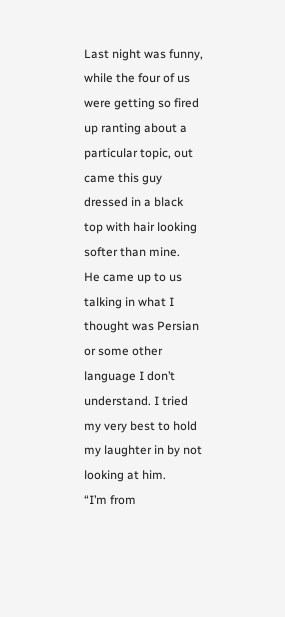Last night was funny, while the four of us were getting so fired up ranting about a particular topic, out came this guy dressed in a black top with hair looking softer than mine.
He came up to us talking in what I thought was Persian or some other language I don’t understand. I tried my very best to hold my laughter in by not looking at him.
“I’m from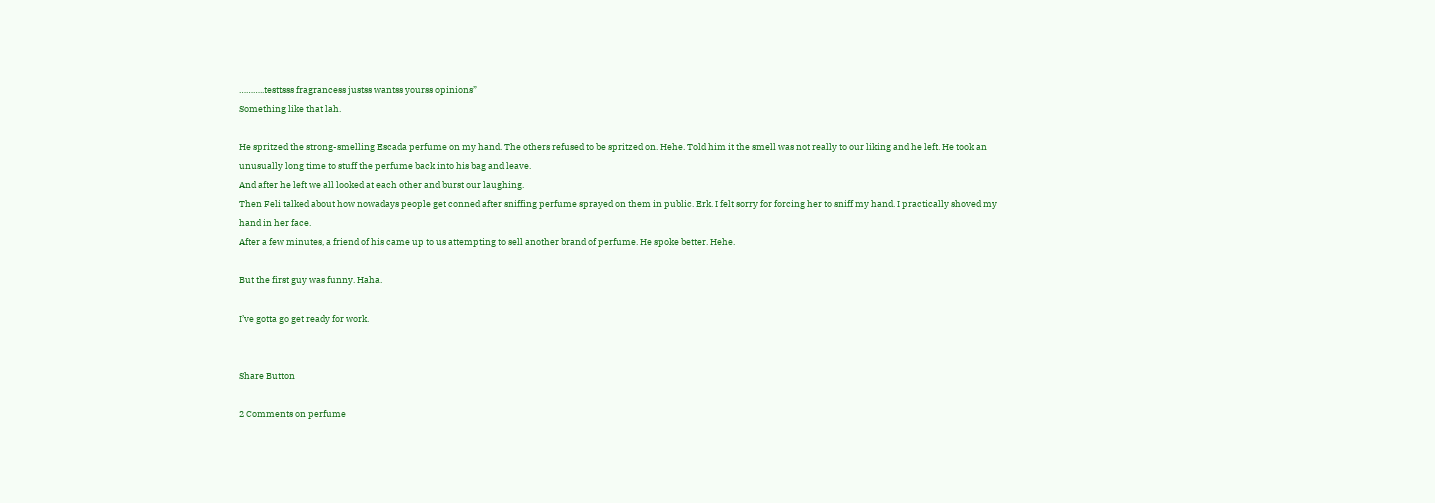………..testtsss fragrancess justss wantss yourss opinions”
Something like that lah.

He spritzed the strong-smelling Escada perfume on my hand. The others refused to be spritzed on. Hehe. Told him it the smell was not really to our liking and he left. He took an unusually long time to stuff the perfume back into his bag and leave.
And after he left we all looked at each other and burst our laughing.
Then Feli talked about how nowadays people get conned after sniffing perfume sprayed on them in public. Erk. I felt sorry for forcing her to sniff my hand. I practically shoved my hand in her face.
After a few minutes, a friend of his came up to us attempting to sell another brand of perfume. He spoke better. Hehe.

But the first guy was funny. Haha.

I’ve gotta go get ready for work.


Share Button

2 Comments on perfume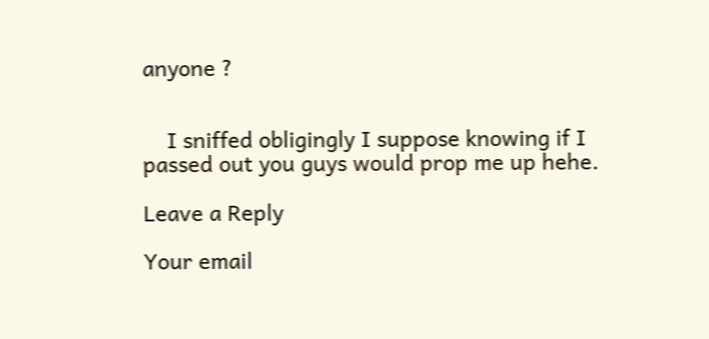anyone ?


    I sniffed obligingly I suppose knowing if I passed out you guys would prop me up hehe.

Leave a Reply

Your email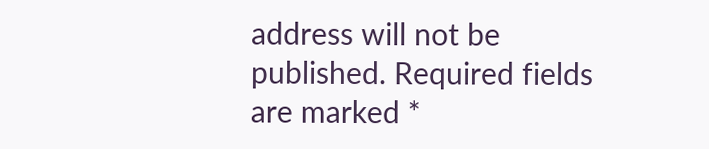address will not be published. Required fields are marked *